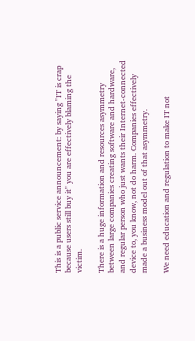This is a public service announcement: by saying "IT is crap because users still buy it" you are effectively blaming the victim.

There is a huge information and resources asymmetry between large companies creating software and hardware, and regular person who just wants their Internet-connected device to, you know, not do harm. Companies effectively made a business model out of that asymmetry.

We need education and regulation to make IT not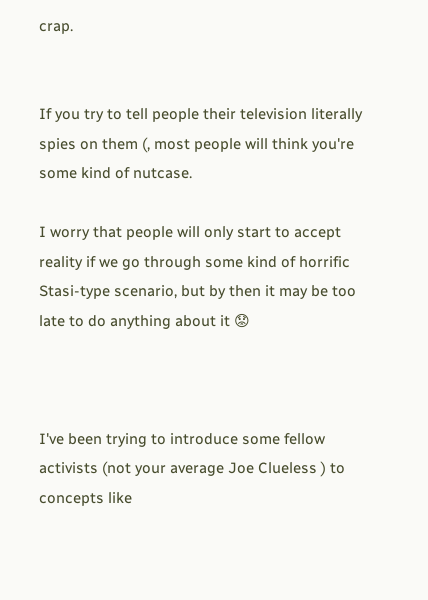crap.


If you try to tell people their television literally spies on them (, most people will think you're some kind of nutcase.

I worry that people will only start to accept reality if we go through some kind of horrific Stasi-type scenario, but by then it may be too late to do anything about it 😟



I've been trying to introduce some fellow activists (not your average Joe Clueless ) to concepts like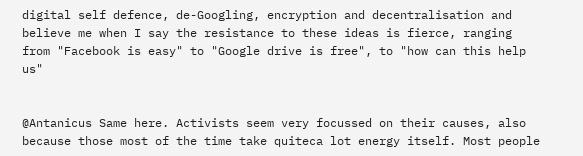digital self defence, de-Googling, encryption and decentralisation and believe me when I say the resistance to these ideas is fierce, ranging from "Facebook is easy" to "Google drive is free", to "how can this help us"


@Antanicus Same here. Activists seem very focussed on their causes, also because those most of the time take quiteca lot energy itself. Most people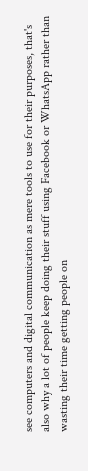see computers and digital communication as mere tools to use for their purposes, that's also why a lot of people keep doing their stuff using Facebook or WhatsApp rather than wasting their time getting people on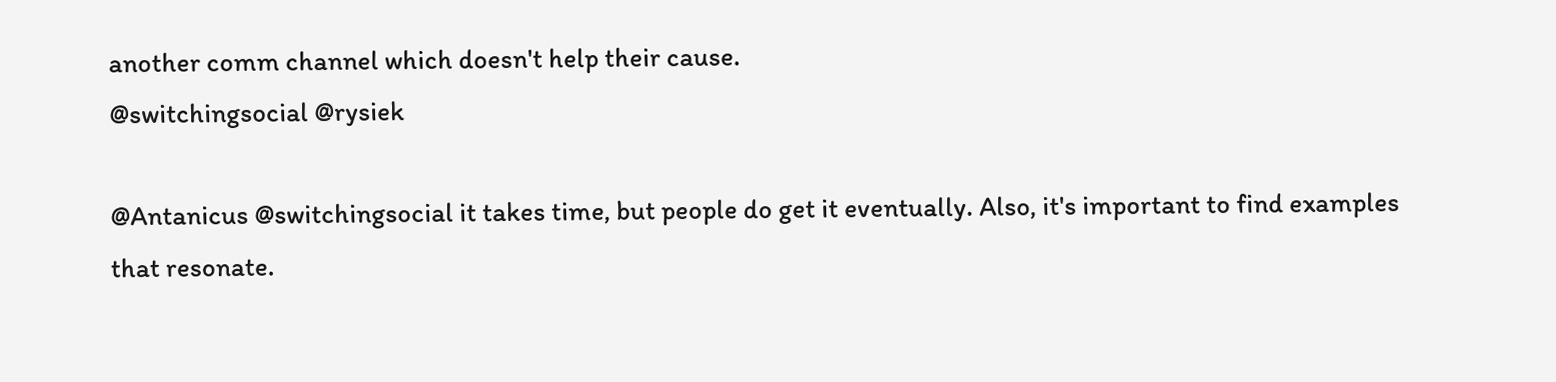another comm channel which doesn't help their cause.
@switchingsocial @rysiek

@Antanicus @switchingsocial it takes time, but people do get it eventually. Also, it's important to find examples that resonate.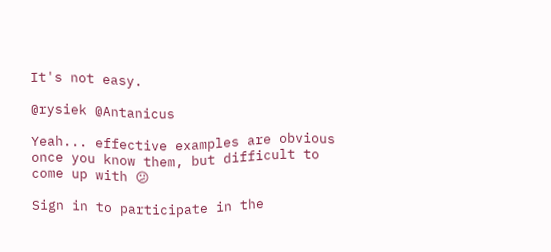It's not easy.

@rysiek @Antanicus

Yeah... effective examples are obvious once you know them, but difficult to come up with 😕

Sign in to participate in the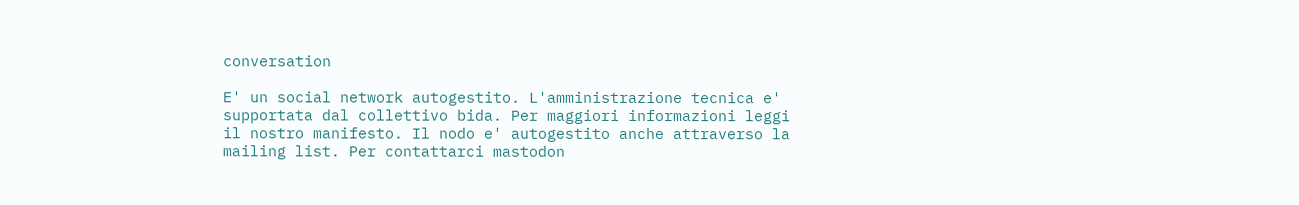conversation

E' un social network autogestito. L'amministrazione tecnica e' supportata dal collettivo bida. Per maggiori informazioni leggi il nostro manifesto. Il nodo e' autogestito anche attraverso la mailing list. Per contattarci mastodon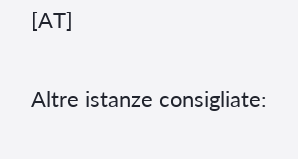[AT]

Altre istanze consigliate: